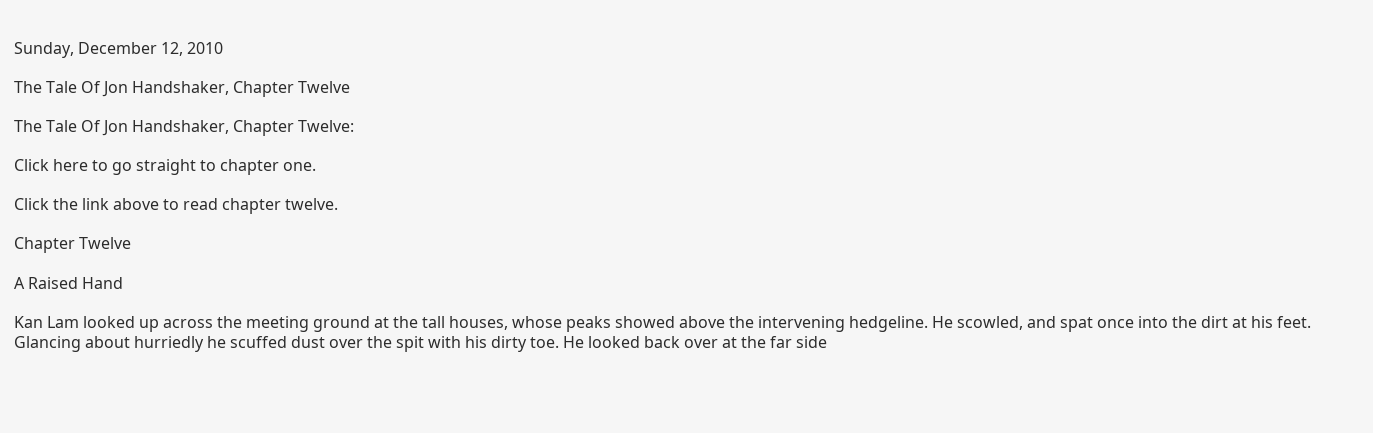Sunday, December 12, 2010

The Tale Of Jon Handshaker, Chapter Twelve

The Tale Of Jon Handshaker, Chapter Twelve:

Click here to go straight to chapter one.

Click the link above to read chapter twelve.

Chapter Twelve

A Raised Hand

Kan Lam looked up across the meeting ground at the tall houses, whose peaks showed above the intervening hedgeline. He scowled, and spat once into the dirt at his feet. Glancing about hurriedly he scuffed dust over the spit with his dirty toe. He looked back over at the far side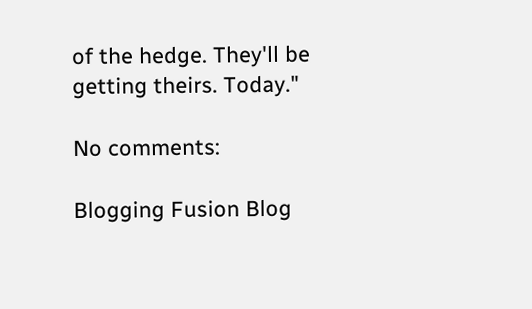of the hedge. They'll be getting theirs. Today."

No comments:

Blogging Fusion Blog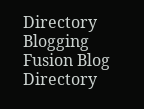Directory Blogging Fusion Blog Directory